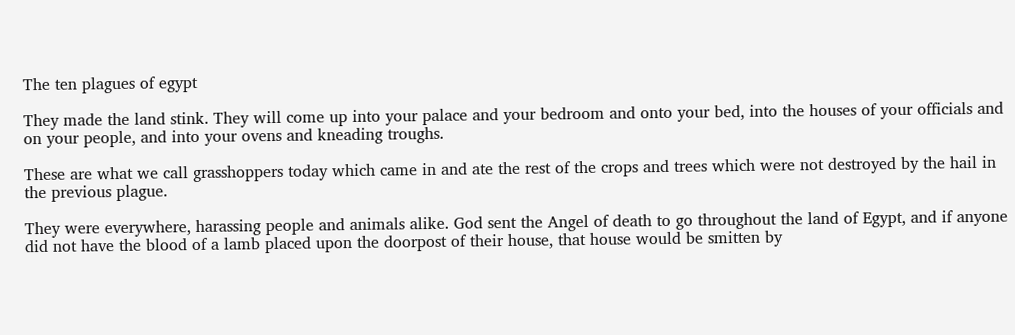The ten plagues of egypt

They made the land stink. They will come up into your palace and your bedroom and onto your bed, into the houses of your officials and on your people, and into your ovens and kneading troughs.

These are what we call grasshoppers today which came in and ate the rest of the crops and trees which were not destroyed by the hail in the previous plague.

They were everywhere, harassing people and animals alike. God sent the Angel of death to go throughout the land of Egypt, and if anyone did not have the blood of a lamb placed upon the doorpost of their house, that house would be smitten by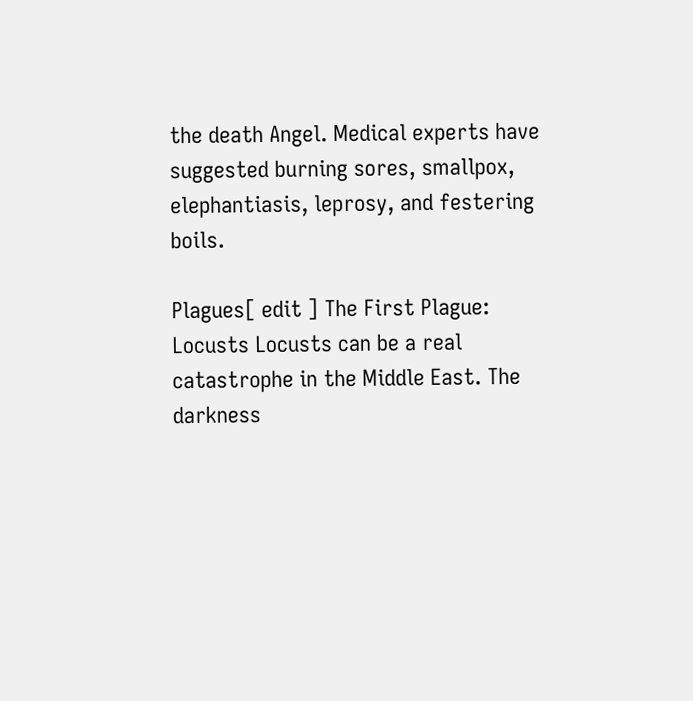the death Angel. Medical experts have suggested burning sores, smallpox, elephantiasis, leprosy, and festering boils.

Plagues[ edit ] The First Plague: Locusts Locusts can be a real catastrophe in the Middle East. The darkness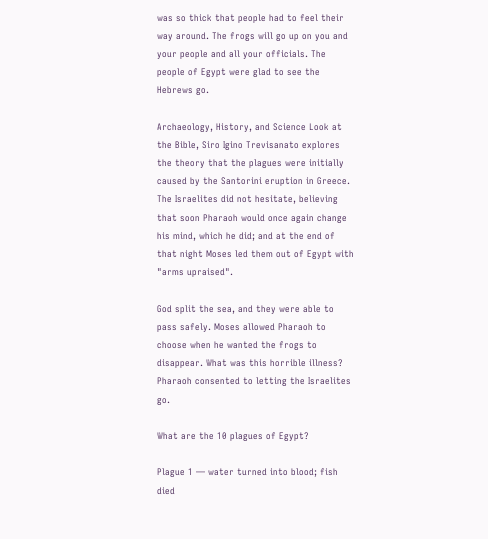was so thick that people had to feel their way around. The frogs will go up on you and your people and all your officials. The people of Egypt were glad to see the Hebrews go.

Archaeology, History, and Science Look at the Bible, Siro Igino Trevisanato explores the theory that the plagues were initially caused by the Santorini eruption in Greece. The Israelites did not hesitate, believing that soon Pharaoh would once again change his mind, which he did; and at the end of that night Moses led them out of Egypt with "arms upraised".

God split the sea, and they were able to pass safely. Moses allowed Pharaoh to choose when he wanted the frogs to disappear. What was this horrible illness? Pharaoh consented to letting the Israelites go.

What are the 10 plagues of Egypt?

Plague 1 — water turned into blood; fish died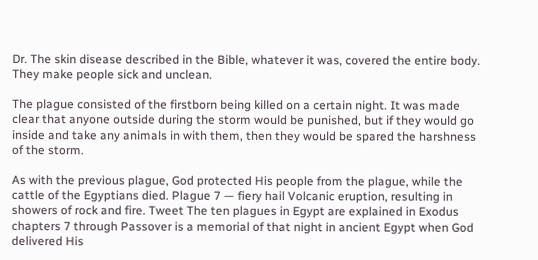Dr. The skin disease described in the Bible, whatever it was, covered the entire body. They make people sick and unclean.

The plague consisted of the firstborn being killed on a certain night. It was made clear that anyone outside during the storm would be punished, but if they would go inside and take any animals in with them, then they would be spared the harshness of the storm.

As with the previous plague, God protected His people from the plague, while the cattle of the Egyptians died. Plague 7 — fiery hail Volcanic eruption, resulting in showers of rock and fire. Tweet The ten plagues in Egypt are explained in Exodus chapters 7 through Passover is a memorial of that night in ancient Egypt when God delivered His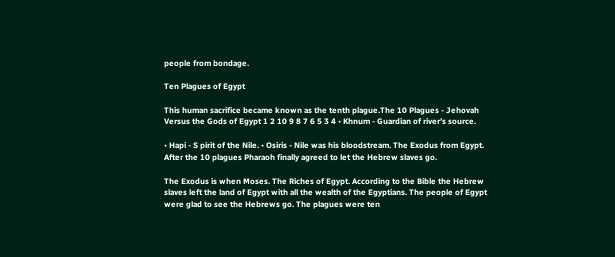people from bondage.

Ten Plagues of Egypt

This human sacrifice became known as the tenth plague.The 10 Plagues - Jehovah Versus the Gods of Egypt 1 2 10 9 8 7 6 5 3 4 • Khnum - Guardian of river’s source.

• Hapi - S pirit of the Nile. • Osiris - Nile was his bloodstream. The Exodus from Egypt. After the 10 plagues Pharaoh finally agreed to let the Hebrew slaves go.

The Exodus is when Moses. The Riches of Egypt. According to the Bible the Hebrew slaves left the land of Egypt with all the wealth of the Egyptians. The people of Egypt were glad to see the Hebrews go. The plagues were ten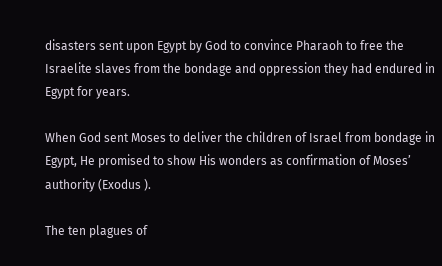disasters sent upon Egypt by God to convince Pharaoh to free the Israelite slaves from the bondage and oppression they had endured in Egypt for years.

When God sent Moses to deliver the children of Israel from bondage in Egypt, He promised to show His wonders as confirmation of Moses’ authority (Exodus ).

The ten plagues of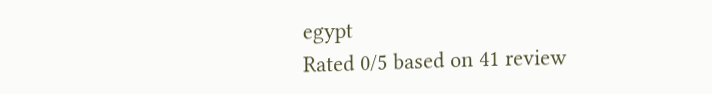egypt
Rated 0/5 based on 41 review